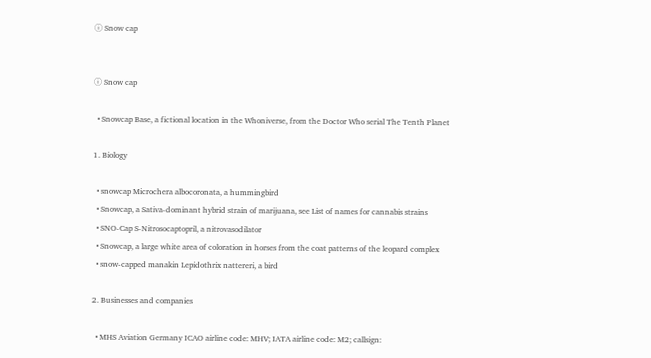ⓘ Snow cap


ⓘ Snow cap

  • Snowcap Base, a fictional location in the Whoniverse, from the Doctor Who serial The Tenth Planet

1. Biology

  • snowcap Microchera albocoronata, a hummingbird
  • Snowcap, a Sativa-dominant hybrid strain of marijuana, see List of names for cannabis strains
  • SNO-Cap S-Nitrosocaptopril, a nitrovasodilator
  • Snowcap, a large white area of coloration in horses from the coat patterns of the leopard complex
  • snow-capped manakin Lepidothrix nattereri, a bird

2. Businesses and companies

  • MHS Aviation Germany ICAO airline code: MHV; IATA airline code: M2; callsign: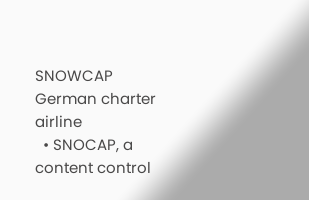SNOWCAP German charter airline
  • SNOCAP, a content control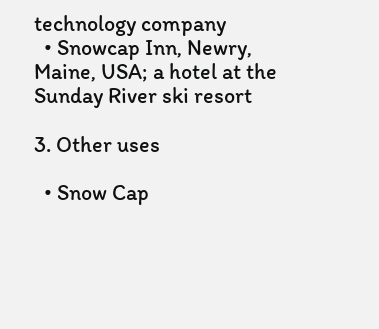technology company
  • Snowcap Inn, Newry, Maine, USA; a hotel at the Sunday River ski resort

3. Other uses

  • Snow Cap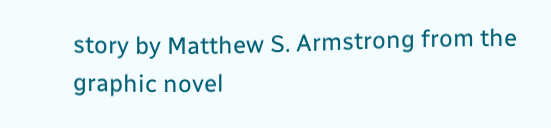story by Matthew S. Armstrong from the graphic novel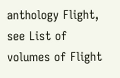anthology Flight, see List of volumes of Flight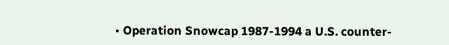• Operation Snowcap 1987-1994 a U.S. counter-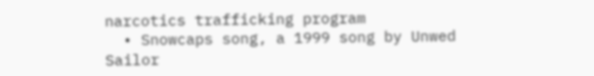narcotics trafficking program
  • Snowcaps song, a 1999 song by Unwed Sailor